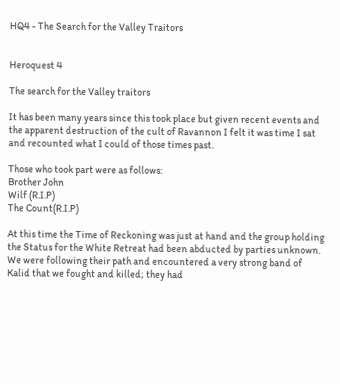HQ4 - The Search for the Valley Traitors


Heroquest 4

The search for the Valley traitors

It has been many years since this took place but given recent events and the apparent destruction of the cult of Ravannon I felt it was time I sat and recounted what I could of those times past.

Those who took part were as follows:
Brother John
Wilf (R.I.P)
The Count(R.I.P)

At this time the Time of Reckoning was just at hand and the group holding the Status for the White Retreat had been abducted by parties unknown. We were following their path and encountered a very strong band of Kalid that we fought and killed; they had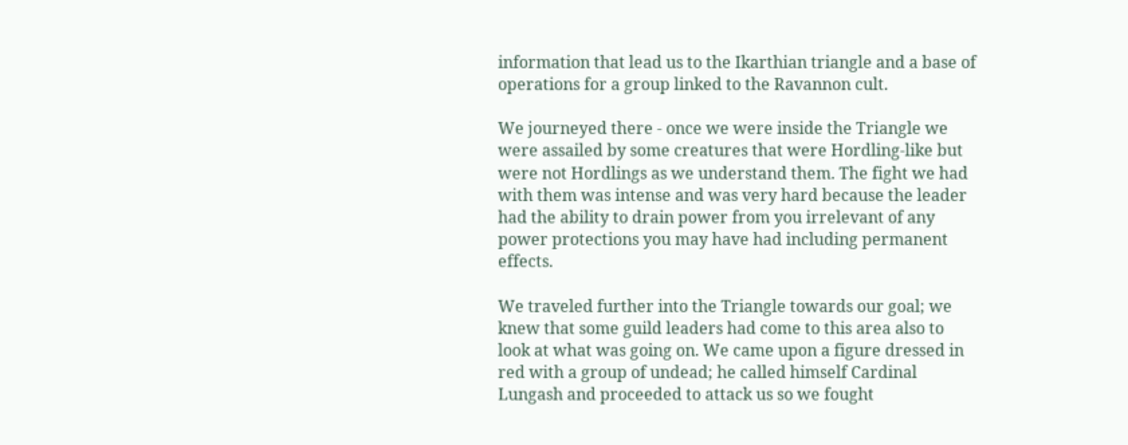information that lead us to the Ikarthian triangle and a base of operations for a group linked to the Ravannon cult.

We journeyed there - once we were inside the Triangle we were assailed by some creatures that were Hordling-like but were not Hordlings as we understand them. The fight we had with them was intense and was very hard because the leader had the ability to drain power from you irrelevant of any power protections you may have had including permanent effects.

We traveled further into the Triangle towards our goal; we knew that some guild leaders had come to this area also to look at what was going on. We came upon a figure dressed in red with a group of undead; he called himself Cardinal Lungash and proceeded to attack us so we fought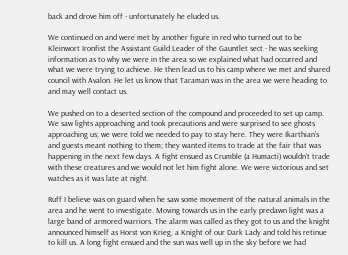back and drove him off - unfortunately he eluded us.

We continued on and were met by another figure in red who turned out to be Kleinwort Ironfist the Assistant Guild Leader of the Gauntlet sect - he was seeking information as to why we were in the area so we explained what had occurred and what we were trying to achieve. He then lead us to his camp where we met and shared council with Avalon. He let us know that Taraman was in the area we were heading to and may well contact us.

We pushed on to a deserted section of the compound and proceeded to set up camp. We saw lights approaching and took precautions and were surprised to see ghosts approaching us; we were told we needed to pay to stay here. They were Ikarthian’s and guests meant nothing to them; they wanted items to trade at the fair that was happening in the next few days. A fight ensued as Crumble (a Humacti) wouldn’t trade with these creatures and we would not let him fight alone. We were victorious and set watches as it was late at night.

Ruff I believe was on guard when he saw some movement of the natural animals in the area and he went to investigate. Moving towards us in the early predawn light was a large band of armored warriors. The alarm was called as they got to us and the knight announced himself as Horst von Krieg, a Knight of our Dark Lady and told his retinue to kill us. A long fight ensued and the sun was well up in the sky before we had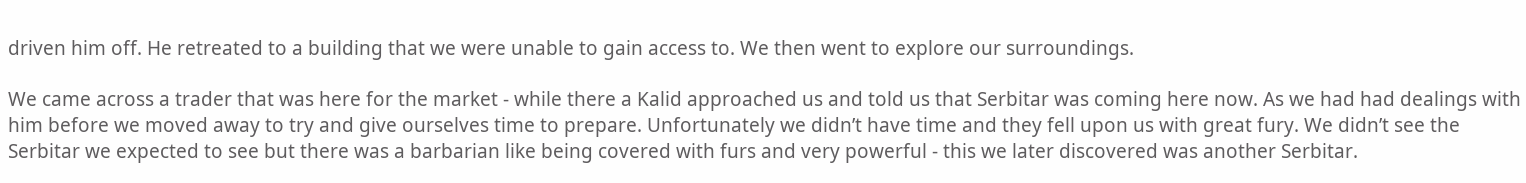driven him off. He retreated to a building that we were unable to gain access to. We then went to explore our surroundings.

We came across a trader that was here for the market - while there a Kalid approached us and told us that Serbitar was coming here now. As we had had dealings with him before we moved away to try and give ourselves time to prepare. Unfortunately we didn’t have time and they fell upon us with great fury. We didn’t see the Serbitar we expected to see but there was a barbarian like being covered with furs and very powerful - this we later discovered was another Serbitar.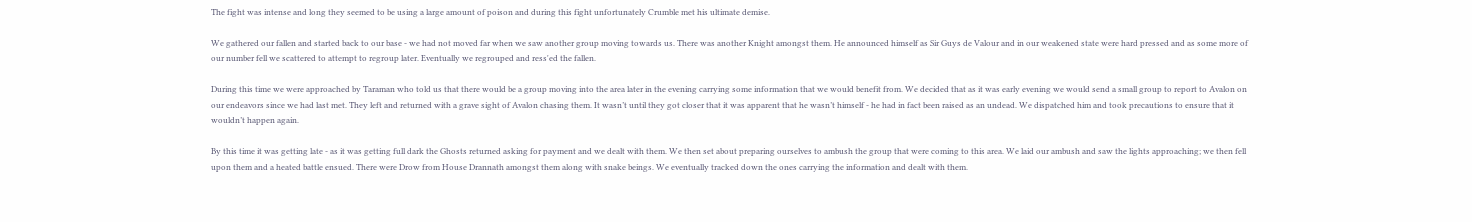The fight was intense and long they seemed to be using a large amount of poison and during this fight unfortunately Crumble met his ultimate demise.

We gathered our fallen and started back to our base - we had not moved far when we saw another group moving towards us. There was another Knight amongst them. He announced himself as Sir Guys de Valour and in our weakened state were hard pressed and as some more of our number fell we scattered to attempt to regroup later. Eventually we regrouped and ress'ed the fallen.

During this time we were approached by Taraman who told us that there would be a group moving into the area later in the evening carrying some information that we would benefit from. We decided that as it was early evening we would send a small group to report to Avalon on our endeavors since we had last met. They left and returned with a grave sight of Avalon chasing them. It wasn’t until they got closer that it was apparent that he wasn’t himself - he had in fact been raised as an undead. We dispatched him and took precautions to ensure that it wouldn’t happen again.

By this time it was getting late - as it was getting full dark the Ghosts returned asking for payment and we dealt with them. We then set about preparing ourselves to ambush the group that were coming to this area. We laid our ambush and saw the lights approaching; we then fell upon them and a heated battle ensued. There were Drow from House Drannath amongst them along with snake beings. We eventually tracked down the ones carrying the information and dealt with them.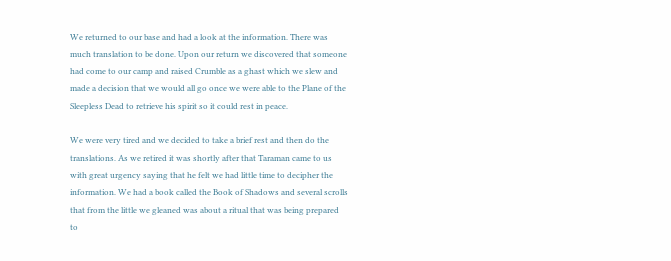We returned to our base and had a look at the information. There was much translation to be done. Upon our return we discovered that someone had come to our camp and raised Crumble as a ghast which we slew and made a decision that we would all go once we were able to the Plane of the Sleepless Dead to retrieve his spirit so it could rest in peace.

We were very tired and we decided to take a brief rest and then do the translations. As we retired it was shortly after that Taraman came to us with great urgency saying that he felt we had little time to decipher the information. We had a book called the Book of Shadows and several scrolls that from the little we gleaned was about a ritual that was being prepared to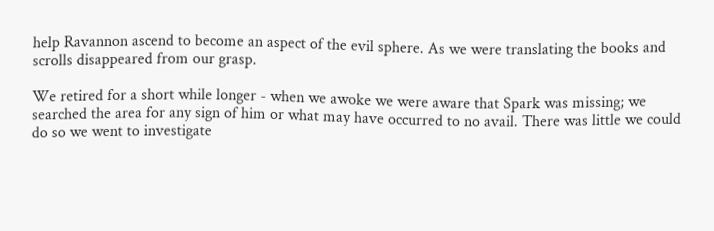help Ravannon ascend to become an aspect of the evil sphere. As we were translating the books and scrolls disappeared from our grasp.

We retired for a short while longer - when we awoke we were aware that Spark was missing; we searched the area for any sign of him or what may have occurred to no avail. There was little we could do so we went to investigate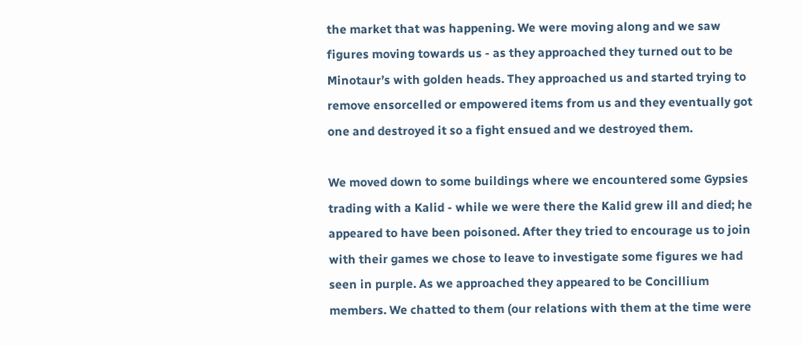the market that was happening. We were moving along and we saw figures moving towards us - as they approached they turned out to be Minotaur’s with golden heads. They approached us and started trying to remove ensorcelled or empowered items from us and they eventually got one and destroyed it so a fight ensued and we destroyed them.

We moved down to some buildings where we encountered some Gypsies trading with a Kalid - while we were there the Kalid grew ill and died; he appeared to have been poisoned. After they tried to encourage us to join with their games we chose to leave to investigate some figures we had seen in purple. As we approached they appeared to be Concillium members. We chatted to them (our relations with them at the time were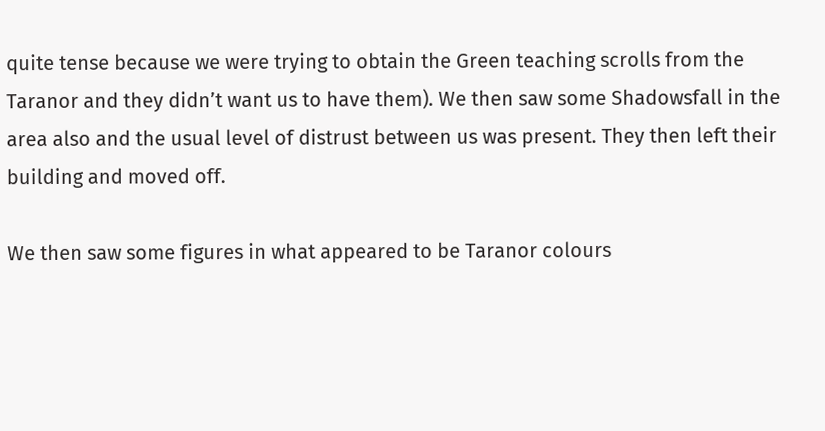quite tense because we were trying to obtain the Green teaching scrolls from the Taranor and they didn’t want us to have them). We then saw some Shadowsfall in the area also and the usual level of distrust between us was present. They then left their building and moved off.

We then saw some figures in what appeared to be Taranor colours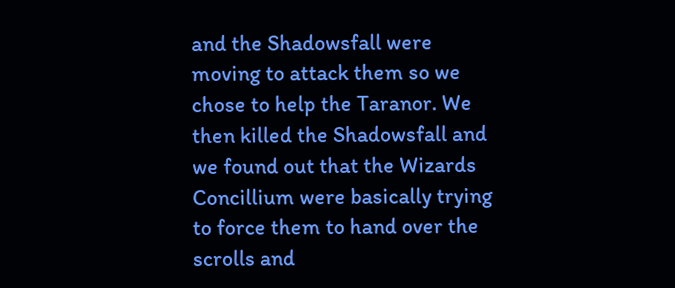and the Shadowsfall were moving to attack them so we chose to help the Taranor. We then killed the Shadowsfall and we found out that the Wizards Concillium were basically trying to force them to hand over the scrolls and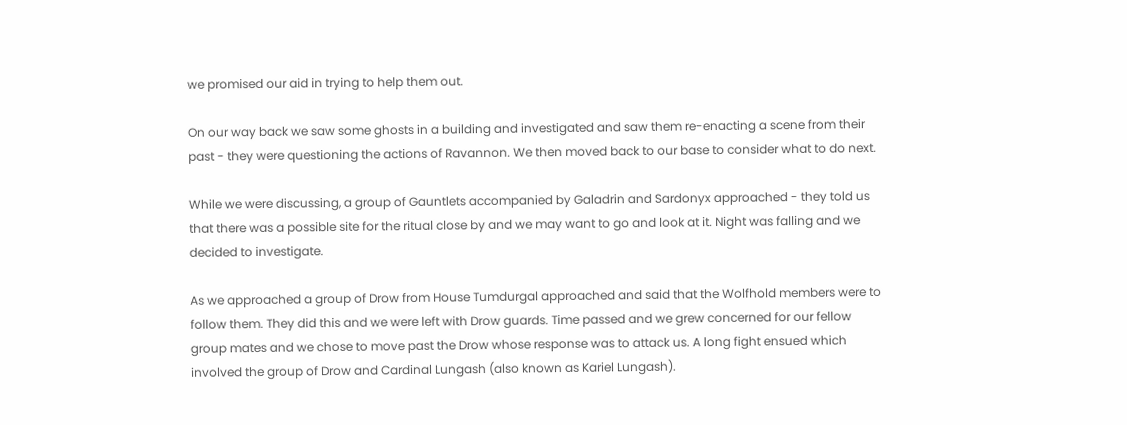we promised our aid in trying to help them out.

On our way back we saw some ghosts in a building and investigated and saw them re-enacting a scene from their past - they were questioning the actions of Ravannon. We then moved back to our base to consider what to do next.

While we were discussing, a group of Gauntlets accompanied by Galadrin and Sardonyx approached - they told us that there was a possible site for the ritual close by and we may want to go and look at it. Night was falling and we decided to investigate.

As we approached a group of Drow from House Tumdurgal approached and said that the Wolfhold members were to follow them. They did this and we were left with Drow guards. Time passed and we grew concerned for our fellow group mates and we chose to move past the Drow whose response was to attack us. A long fight ensued which involved the group of Drow and Cardinal Lungash (also known as Kariel Lungash).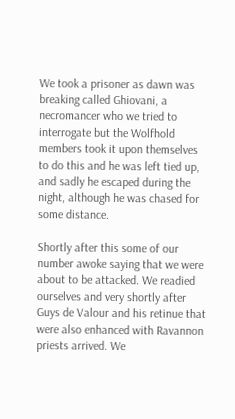We took a prisoner as dawn was breaking called Ghiovani, a necromancer who we tried to interrogate but the Wolfhold members took it upon themselves to do this and he was left tied up, and sadly he escaped during the night, although he was chased for some distance.

Shortly after this some of our number awoke saying that we were about to be attacked. We readied ourselves and very shortly after Guys de Valour and his retinue that were also enhanced with Ravannon priests arrived. We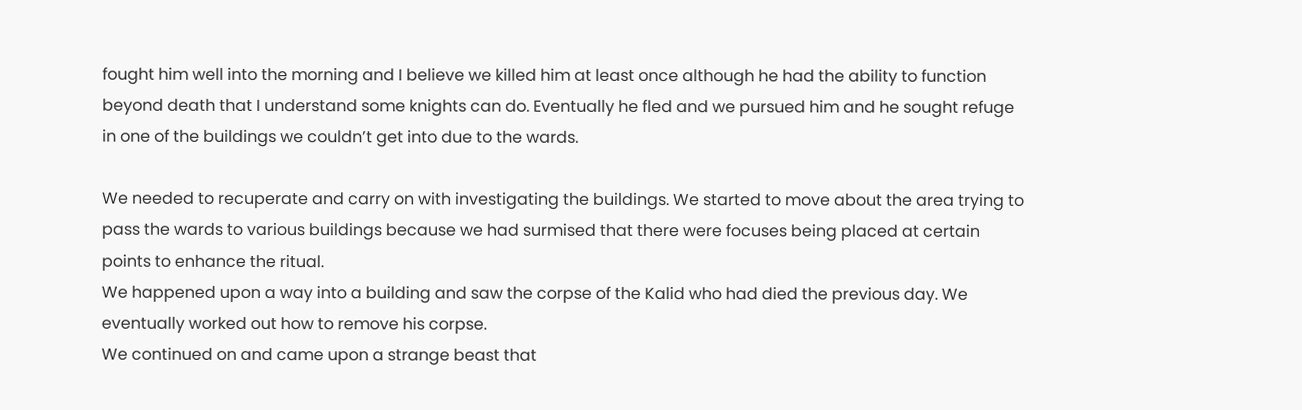fought him well into the morning and I believe we killed him at least once although he had the ability to function beyond death that I understand some knights can do. Eventually he fled and we pursued him and he sought refuge in one of the buildings we couldn’t get into due to the wards.

We needed to recuperate and carry on with investigating the buildings. We started to move about the area trying to pass the wards to various buildings because we had surmised that there were focuses being placed at certain points to enhance the ritual.
We happened upon a way into a building and saw the corpse of the Kalid who had died the previous day. We eventually worked out how to remove his corpse.
We continued on and came upon a strange beast that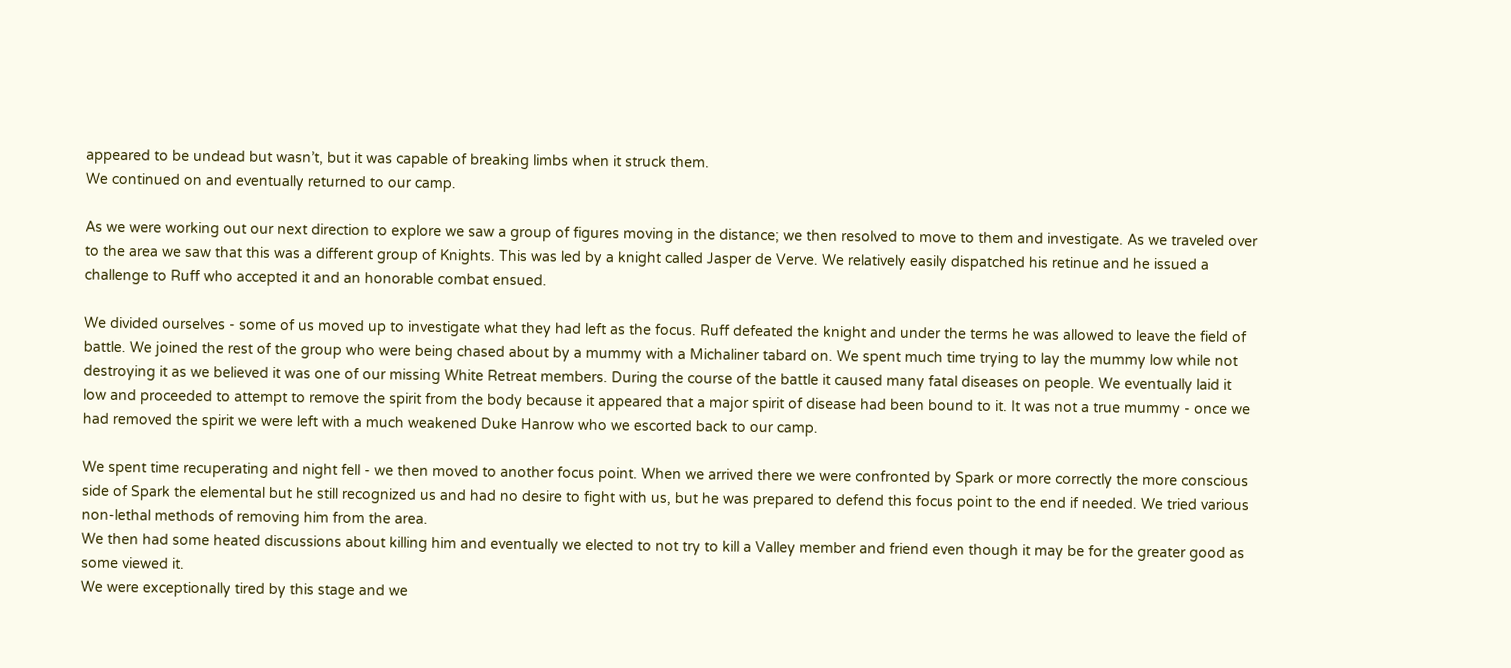appeared to be undead but wasn’t, but it was capable of breaking limbs when it struck them.
We continued on and eventually returned to our camp.

As we were working out our next direction to explore we saw a group of figures moving in the distance; we then resolved to move to them and investigate. As we traveled over to the area we saw that this was a different group of Knights. This was led by a knight called Jasper de Verve. We relatively easily dispatched his retinue and he issued a challenge to Ruff who accepted it and an honorable combat ensued.

We divided ourselves - some of us moved up to investigate what they had left as the focus. Ruff defeated the knight and under the terms he was allowed to leave the field of battle. We joined the rest of the group who were being chased about by a mummy with a Michaliner tabard on. We spent much time trying to lay the mummy low while not destroying it as we believed it was one of our missing White Retreat members. During the course of the battle it caused many fatal diseases on people. We eventually laid it low and proceeded to attempt to remove the spirit from the body because it appeared that a major spirit of disease had been bound to it. It was not a true mummy - once we had removed the spirit we were left with a much weakened Duke Hanrow who we escorted back to our camp.

We spent time recuperating and night fell - we then moved to another focus point. When we arrived there we were confronted by Spark or more correctly the more conscious side of Spark the elemental but he still recognized us and had no desire to fight with us, but he was prepared to defend this focus point to the end if needed. We tried various non-lethal methods of removing him from the area.
We then had some heated discussions about killing him and eventually we elected to not try to kill a Valley member and friend even though it may be for the greater good as some viewed it.
We were exceptionally tired by this stage and we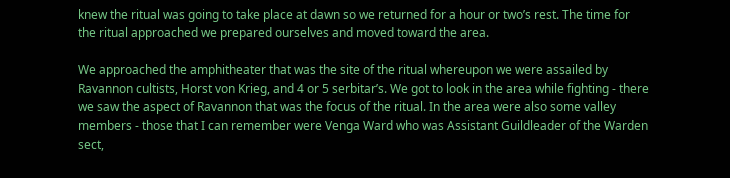knew the ritual was going to take place at dawn so we returned for a hour or two’s rest. The time for the ritual approached we prepared ourselves and moved toward the area.

We approached the amphitheater that was the site of the ritual whereupon we were assailed by Ravannon cultists, Horst von Krieg, and 4 or 5 serbitar’s. We got to look in the area while fighting - there we saw the aspect of Ravannon that was the focus of the ritual. In the area were also some valley members - those that I can remember were Venga Ward who was Assistant Guildleader of the Warden sect,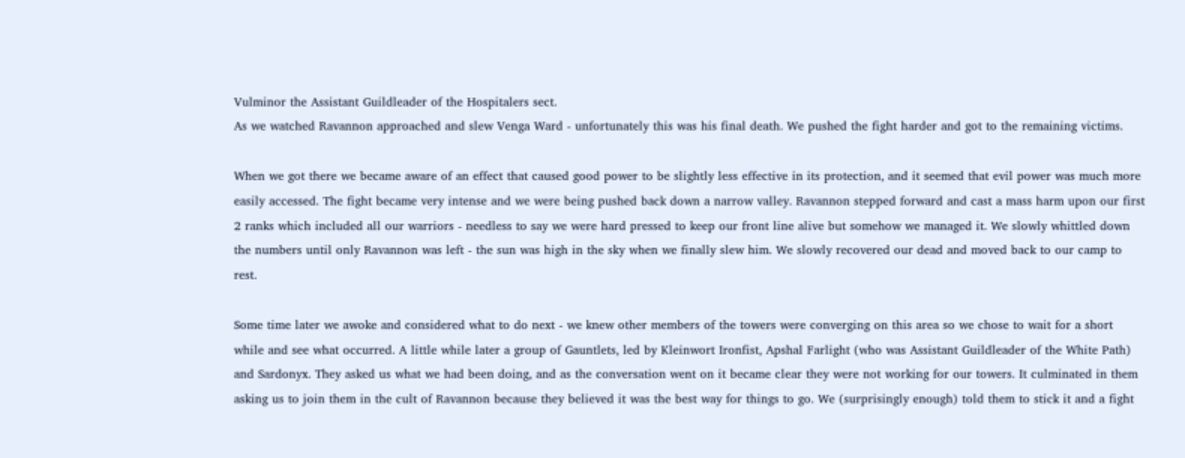Vulminor the Assistant Guildleader of the Hospitalers sect.
As we watched Ravannon approached and slew Venga Ward - unfortunately this was his final death. We pushed the fight harder and got to the remaining victims.

When we got there we became aware of an effect that caused good power to be slightly less effective in its protection, and it seemed that evil power was much more easily accessed. The fight became very intense and we were being pushed back down a narrow valley. Ravannon stepped forward and cast a mass harm upon our first 2 ranks which included all our warriors - needless to say we were hard pressed to keep our front line alive but somehow we managed it. We slowly whittled down the numbers until only Ravannon was left - the sun was high in the sky when we finally slew him. We slowly recovered our dead and moved back to our camp to rest.

Some time later we awoke and considered what to do next - we knew other members of the towers were converging on this area so we chose to wait for a short while and see what occurred. A little while later a group of Gauntlets, led by Kleinwort Ironfist, Apshal Farlight (who was Assistant Guildleader of the White Path) and Sardonyx. They asked us what we had been doing, and as the conversation went on it became clear they were not working for our towers. It culminated in them asking us to join them in the cult of Ravannon because they believed it was the best way for things to go. We (surprisingly enough) told them to stick it and a fight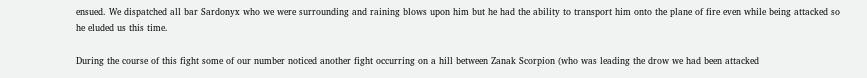ensued. We dispatched all bar Sardonyx who we were surrounding and raining blows upon him but he had the ability to transport him onto the plane of fire even while being attacked so he eluded us this time.

During the course of this fight some of our number noticed another fight occurring on a hill between Zanak Scorpion (who was leading the drow we had been attacked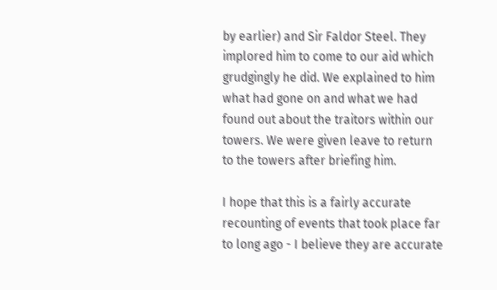by earlier) and Sir Faldor Steel. They implored him to come to our aid which grudgingly he did. We explained to him what had gone on and what we had found out about the traitors within our towers. We were given leave to return to the towers after briefing him.

I hope that this is a fairly accurate recounting of events that took place far to long ago - I believe they are accurate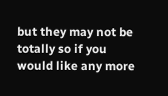but they may not be totally so if you would like any more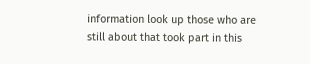information look up those who are still about that took part in this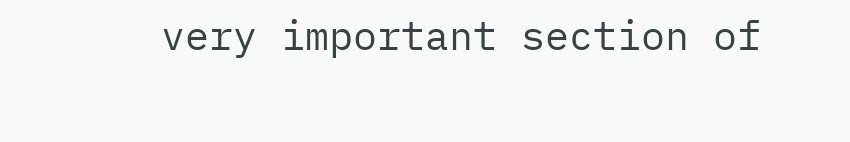very important section of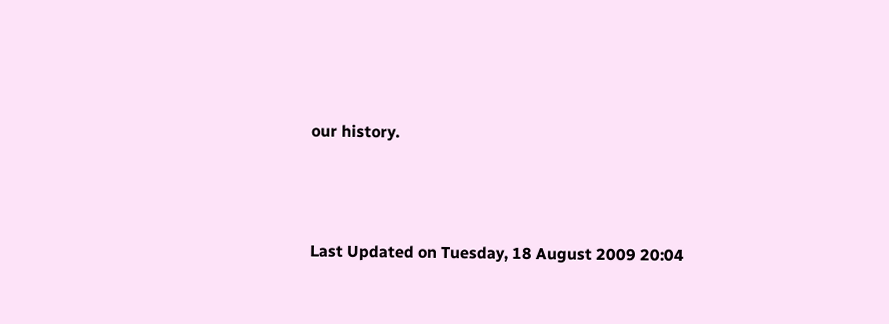our history.



Last Updated on Tuesday, 18 August 2009 20:04